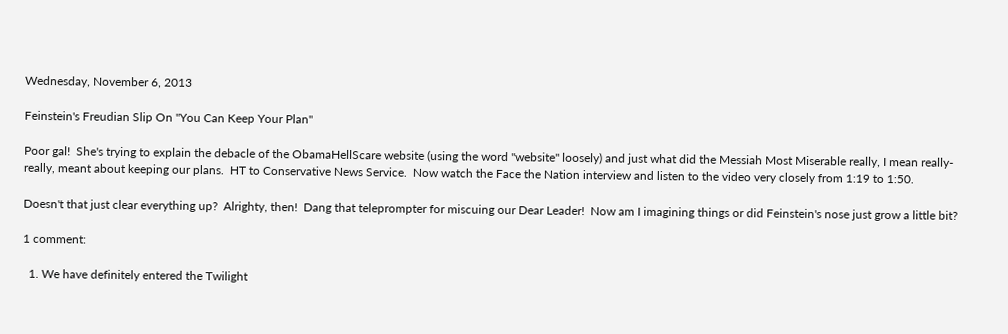Wednesday, November 6, 2013

Feinstein's Freudian Slip On "You Can Keep Your Plan"

Poor gal!  She's trying to explain the debacle of the ObamaHellScare website (using the word "website" loosely) and just what did the Messiah Most Miserable really, I mean really-really, meant about keeping our plans.  HT to Conservative News Service.  Now watch the Face the Nation interview and listen to the video very closely from 1:19 to 1:50.

Doesn't that just clear everything up?  Alrighty, then!  Dang that teleprompter for miscuing our Dear Leader!  Now am I imagining things or did Feinstein's nose just grow a little bit?

1 comment:

  1. We have definitely entered the Twilight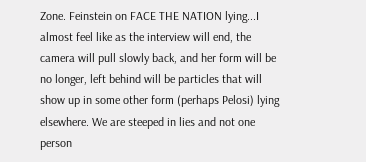Zone. Feinstein on FACE THE NATION lying...I almost feel like as the interview will end, the camera will pull slowly back, and her form will be no longer, left behind will be particles that will show up in some other form (perhaps Pelosi) lying elsewhere. We are steeped in lies and not one person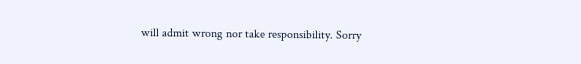will admit wrong nor take responsibility. Sorry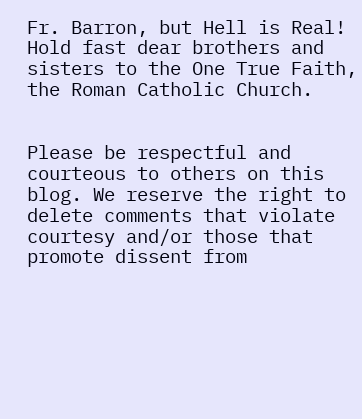Fr. Barron, but Hell is Real! Hold fast dear brothers and sisters to the One True Faith, the Roman Catholic Church.


Please be respectful and courteous to others on this blog. We reserve the right to delete comments that violate courtesy and/or those that promote dissent from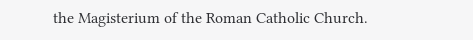the Magisterium of the Roman Catholic Church.